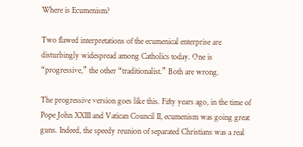Where is Ecumenism?

Two flawed interpretations of the ecumenical enterprise are disturbingly widespread among Catholics today. One is “progressive,” the other “traditionalist.” Both are wrong.

The progressive version goes like this. Fifty years ago, in the time of Pope John XXIII and Vatican Council II, ecumenism was going great guns. Indeed, the speedy reunion of separated Christians was a real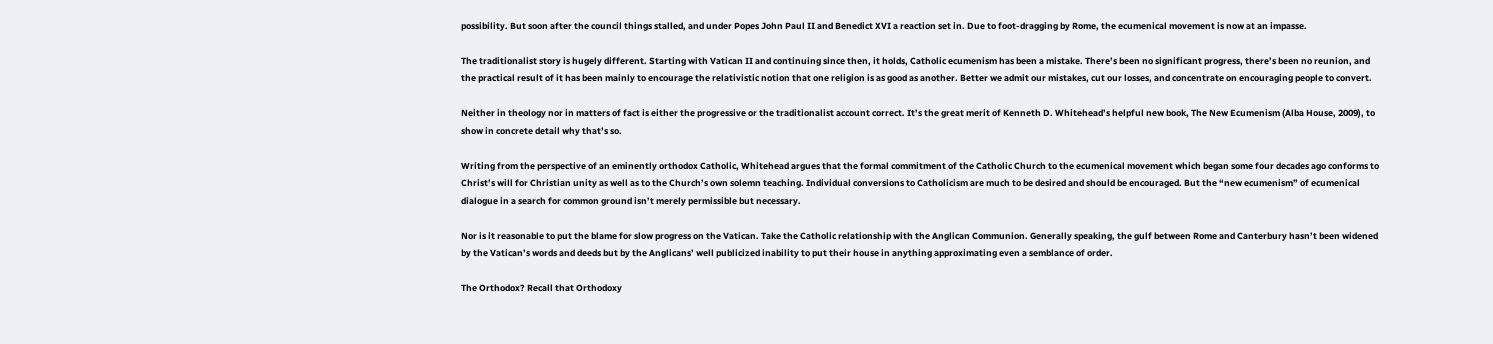possibility. But soon after the council things stalled, and under Popes John Paul II and Benedict XVI a reaction set in. Due to foot-dragging by Rome, the ecumenical movement is now at an impasse.

The traditionalist story is hugely different. Starting with Vatican II and continuing since then, it holds, Catholic ecumenism has been a mistake. There’s been no significant progress, there’s been no reunion, and the practical result of it has been mainly to encourage the relativistic notion that one religion is as good as another. Better we admit our mistakes, cut our losses, and concentrate on encouraging people to convert.

Neither in theology nor in matters of fact is either the progressive or the traditionalist account correct. It’s the great merit of Kenneth D. Whitehead’s helpful new book, The New Ecumenism (Alba House, 2009), to show in concrete detail why that’s so.

Writing from the perspective of an eminently orthodox Catholic, Whitehead argues that the formal commitment of the Catholic Church to the ecumenical movement which began some four decades ago conforms to Christ’s will for Christian unity as well as to the Church’s own solemn teaching. Individual conversions to Catholicism are much to be desired and should be encouraged. But the “new ecumenism” of ecumenical dialogue in a search for common ground isn’t merely permissible but necessary.

Nor is it reasonable to put the blame for slow progress on the Vatican. Take the Catholic relationship with the Anglican Communion. Generally speaking, the gulf between Rome and Canterbury hasn’t been widened by the Vatican’s words and deeds but by the Anglicans’ well publicized inability to put their house in anything approximating even a semblance of order.

The Orthodox? Recall that Orthodoxy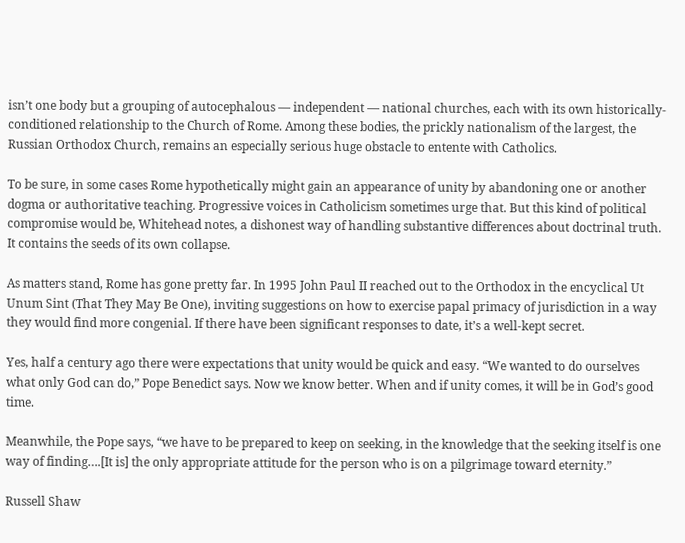isn’t one body but a grouping of autocephalous — independent — national churches, each with its own historically-conditioned relationship to the Church of Rome. Among these bodies, the prickly nationalism of the largest, the Russian Orthodox Church, remains an especially serious huge obstacle to entente with Catholics.

To be sure, in some cases Rome hypothetically might gain an appearance of unity by abandoning one or another dogma or authoritative teaching. Progressive voices in Catholicism sometimes urge that. But this kind of political compromise would be, Whitehead notes, a dishonest way of handling substantive differences about doctrinal truth. It contains the seeds of its own collapse.

As matters stand, Rome has gone pretty far. In 1995 John Paul II reached out to the Orthodox in the encyclical Ut Unum Sint (That They May Be One), inviting suggestions on how to exercise papal primacy of jurisdiction in a way they would find more congenial. If there have been significant responses to date, it’s a well-kept secret.

Yes, half a century ago there were expectations that unity would be quick and easy. “We wanted to do ourselves what only God can do,” Pope Benedict says. Now we know better. When and if unity comes, it will be in God’s good time.

Meanwhile, the Pope says, “we have to be prepared to keep on seeking, in the knowledge that the seeking itself is one way of finding….[It is] the only appropriate attitude for the person who is on a pilgrimage toward eternity.”

Russell Shaw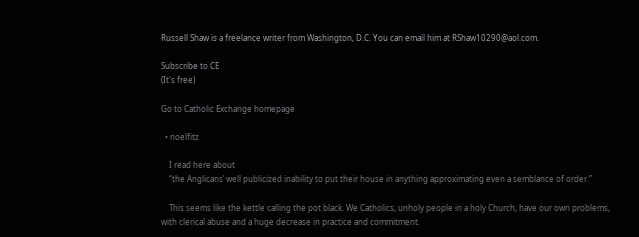Russell Shaw is a freelance writer from Washington, D.C. You can email him at RShaw10290@aol.com.

Subscribe to CE
(It's free)

Go to Catholic Exchange homepage

  • noelfitz

    I read here about
    “the Anglicans’ well publicized inability to put their house in anything approximating even a semblance of order.”

    This seems like the kettle calling the pot black. We Catholics, unholy people in a holy Church, have our own problems, with clerical abuse and a huge decrease in practice and commitment.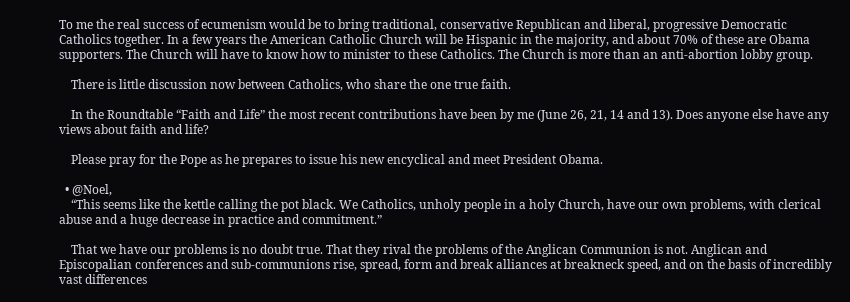To me the real success of ecumenism would be to bring traditional, conservative Republican and liberal, progressive Democratic Catholics together. In a few years the American Catholic Church will be Hispanic in the majority, and about 70% of these are Obama supporters. The Church will have to know how to minister to these Catholics. The Church is more than an anti-abortion lobby group.

    There is little discussion now between Catholics, who share the one true faith.

    In the Roundtable “Faith and Life” the most recent contributions have been by me (June 26, 21, 14 and 13). Does anyone else have any views about faith and life?

    Please pray for the Pope as he prepares to issue his new encyclical and meet President Obama.

  • @Noel,
    “This seems like the kettle calling the pot black. We Catholics, unholy people in a holy Church, have our own problems, with clerical abuse and a huge decrease in practice and commitment.”

    That we have our problems is no doubt true. That they rival the problems of the Anglican Communion is not. Anglican and Episcopalian conferences and sub-communions rise, spread, form and break alliances at breakneck speed, and on the basis of incredibly vast differences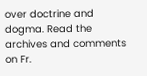over doctrine and dogma. Read the archives and comments on Fr.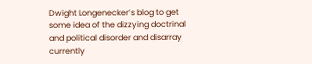Dwight Longenecker’s blog to get some idea of the dizzying doctrinal and political disorder and disarray currently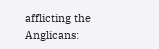afflicting the Anglicans: